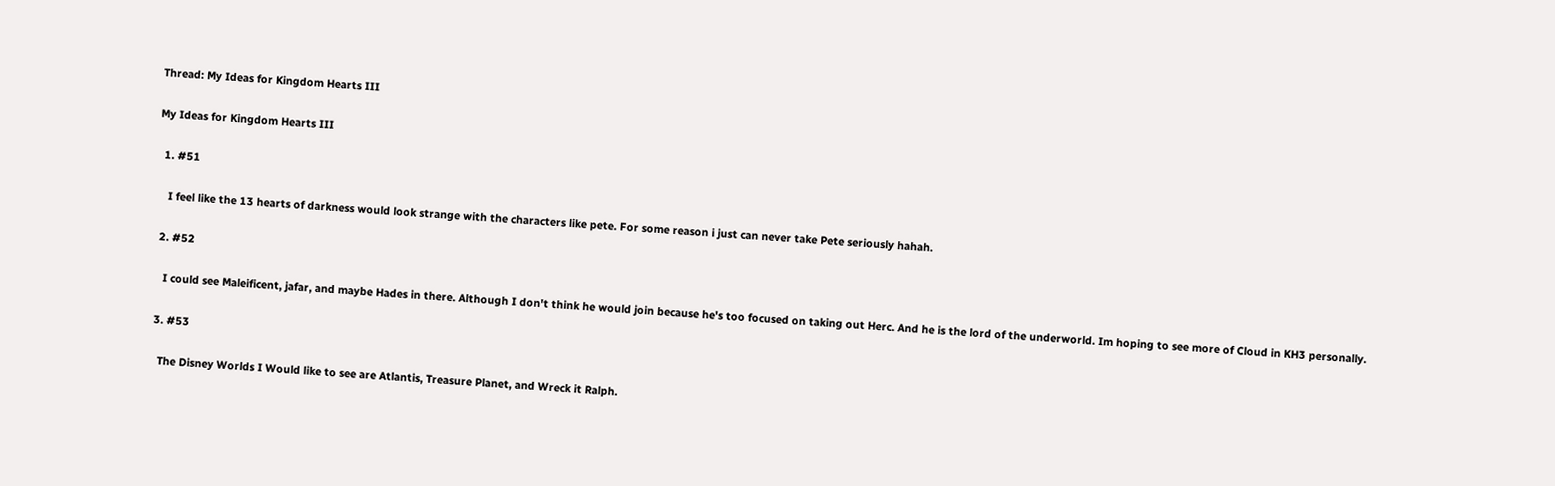Thread: My Ideas for Kingdom Hearts III

My Ideas for Kingdom Hearts III

  1. #51

    I feel like the 13 hearts of darkness would look strange with the characters like pete. For some reason i just can never take Pete seriously hahah.

  2. #52

    I could see Maleificent, jafar, and maybe Hades in there. Although I don't think he would join because he's too focused on taking out Herc. And he is the lord of the underworld. Im hoping to see more of Cloud in KH3 personally.

  3. #53

    The Disney Worlds I Would like to see are Atlantis, Treasure Planet, and Wreck it Ralph.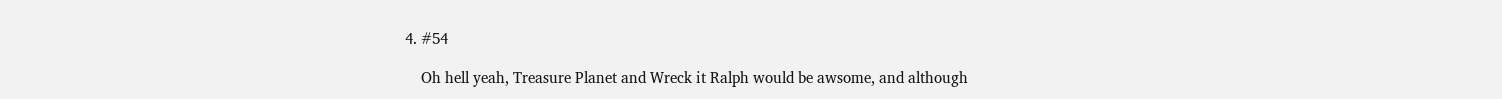4. #54

    Oh hell yeah, Treasure Planet and Wreck it Ralph would be awsome, and although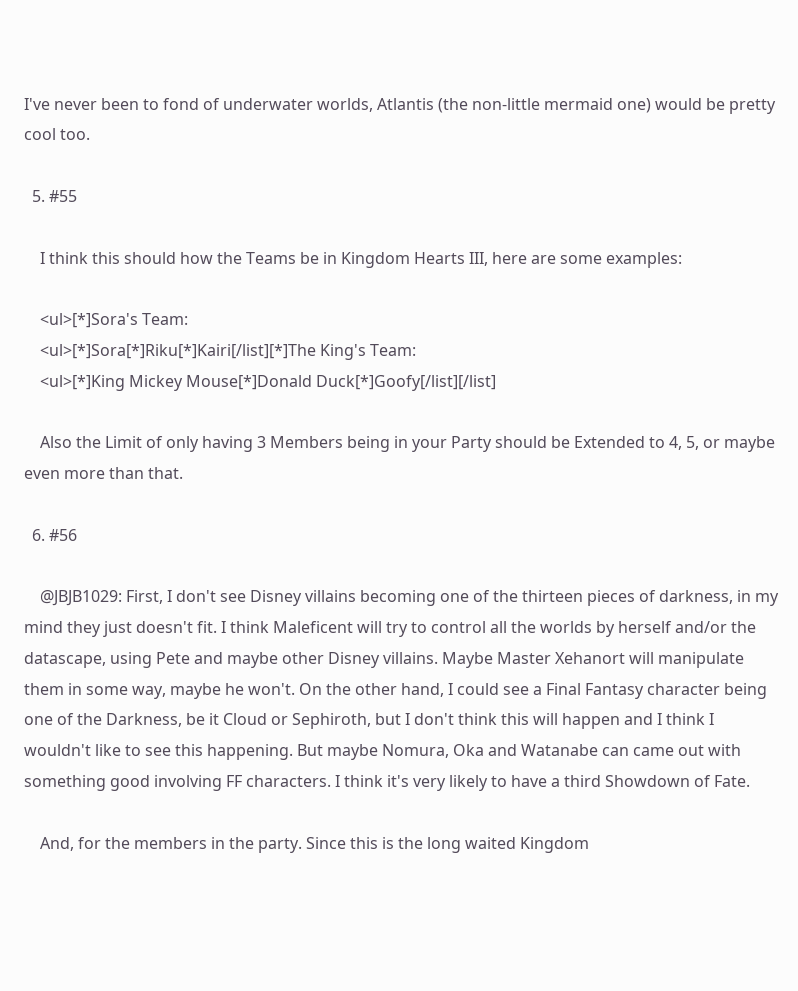I've never been to fond of underwater worlds, Atlantis (the non-little mermaid one) would be pretty cool too.

  5. #55

    I think this should how the Teams be in Kingdom Hearts III, here are some examples:

    <ul>[*]Sora's Team:
    <ul>[*]Sora[*]Riku[*]Kairi[/list][*]The King's Team:
    <ul>[*]King Mickey Mouse[*]Donald Duck[*]Goofy[/list][/list]

    Also the Limit of only having 3 Members being in your Party should be Extended to 4, 5, or maybe even more than that.

  6. #56

    @JBJB1029: First, I don't see Disney villains becoming one of the thirteen pieces of darkness, in my mind they just doesn't fit. I think Maleficent will try to control all the worlds by herself and/or the datascape, using Pete and maybe other Disney villains. Maybe Master Xehanort will manipulate them in some way, maybe he won't. On the other hand, I could see a Final Fantasy character being one of the Darkness, be it Cloud or Sephiroth, but I don't think this will happen and I think I wouldn't like to see this happening. But maybe Nomura, Oka and Watanabe can came out with something good involving FF characters. I think it's very likely to have a third Showdown of Fate.

    And, for the members in the party. Since this is the long waited Kingdom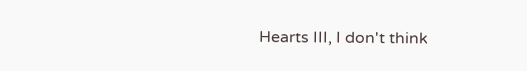Hearts III, I don't think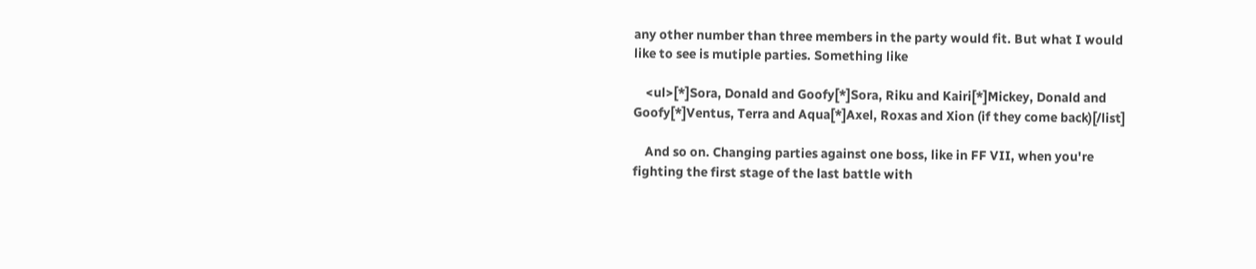any other number than three members in the party would fit. But what I would like to see is mutiple parties. Something like

    <ul>[*]Sora, Donald and Goofy[*]Sora, Riku and Kairi[*]Mickey, Donald and Goofy[*]Ventus, Terra and Aqua[*]Axel, Roxas and Xion (if they come back)[/list]

    And so on. Changing parties against one boss, like in FF VII, when you're fighting the first stage of the last battle with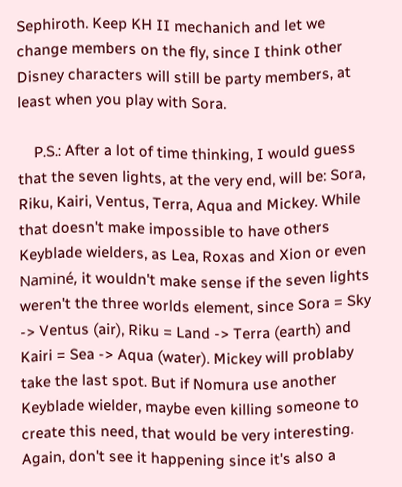Sephiroth. Keep KH II mechanich and let we change members on the fly, since I think other Disney characters will still be party members, at least when you play with Sora.

    P.S.: After a lot of time thinking, I would guess that the seven lights, at the very end, will be: Sora, Riku, Kairi, Ventus, Terra, Aqua and Mickey. While that doesn't make impossible to have others Keyblade wielders, as Lea, Roxas and Xion or even Naminé, it wouldn't make sense if the seven lights weren't the three worlds element, since Sora = Sky -> Ventus (air), Riku = Land -> Terra (earth) and Kairi = Sea -> Aqua (water). Mickey will problaby take the last spot. But if Nomura use another Keyblade wielder, maybe even killing someone to create this need, that would be very interesting. Again, don't see it happening since it's also a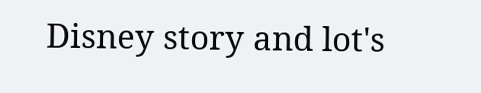Disney story and lot's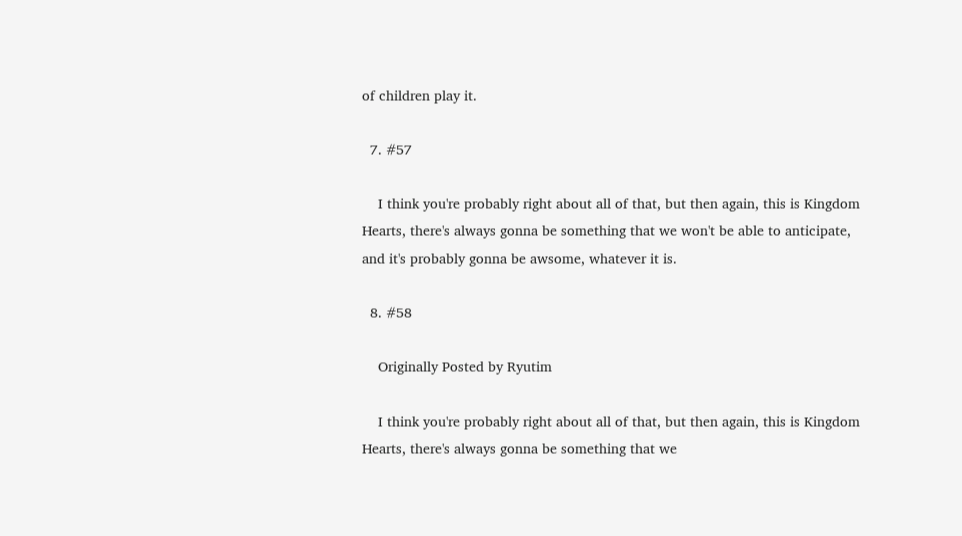of children play it.

  7. #57

    I think you're probably right about all of that, but then again, this is Kingdom Hearts, there's always gonna be something that we won't be able to anticipate, and it's probably gonna be awsome, whatever it is.

  8. #58

    Originally Posted by Ryutim

    I think you're probably right about all of that, but then again, this is Kingdom Hearts, there's always gonna be something that we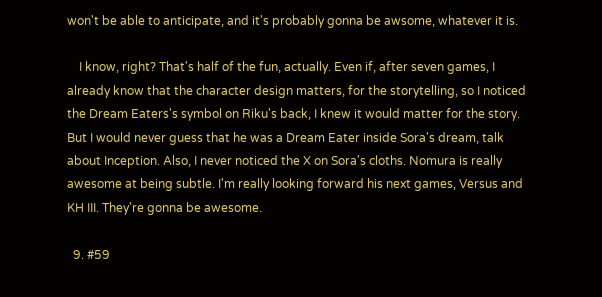won't be able to anticipate, and it's probably gonna be awsome, whatever it is.

    I know, right? That's half of the fun, actually. Even if, after seven games, I already know that the character design matters, for the storytelling, so I noticed the Dream Eaters's symbol on Riku's back, I knew it would matter for the story. But I would never guess that he was a Dream Eater inside Sora's dream, talk about Inception. Also, I never noticed the X on Sora's cloths. Nomura is really awesome at being subtle. I'm really looking forward his next games, Versus and KH III. They're gonna be awesome.

  9. #59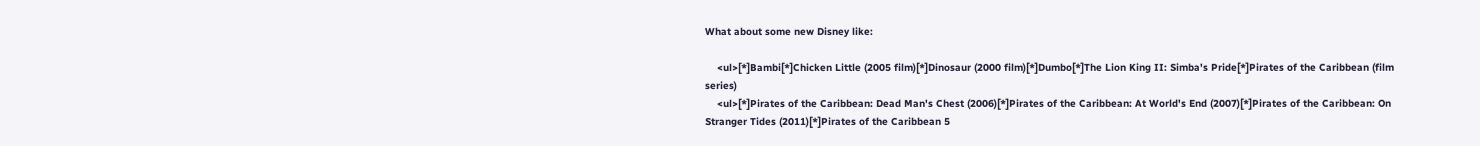What about some new Disney like:

    <ul>[*]Bambi[*]Chicken Little (2005 film)[*]Dinosaur (2000 film)[*]Dumbo[*]The Lion King II: Simba's Pride[*]Pirates of the Caribbean (film series)
    <ul>[*]Pirates of the Caribbean: Dead Man's Chest (2006)[*]Pirates of the Caribbean: At World's End (2007)[*]Pirates of the Caribbean: On Stranger Tides (2011)[*]Pirates of the Caribbean 5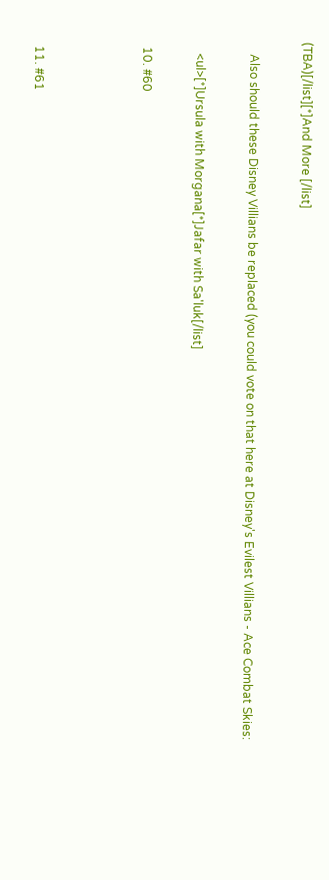(TBA)[/list][*]And More [/list]

    Also should these Disney Villians be replaced (you could vote on that here at Disney's Evilest Villians - Ace Combat Skies:

    <ul>[*]Ursula with Morgana[*]Jafar with Sa'luk[/list]

  10. #60



  11. #61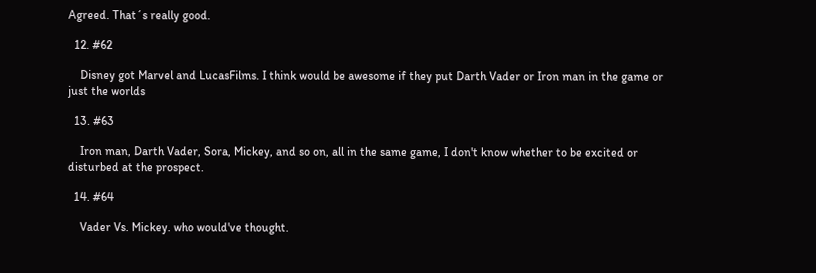Agreed. That´s really good.

  12. #62

    Disney got Marvel and LucasFilms. I think would be awesome if they put Darth Vader or Iron man in the game or just the worlds

  13. #63

    Iron man, Darth Vader, Sora, Mickey, and so on, all in the same game, I don't know whether to be excited or disturbed at the prospect.

  14. #64

    Vader Vs. Mickey. who would've thought.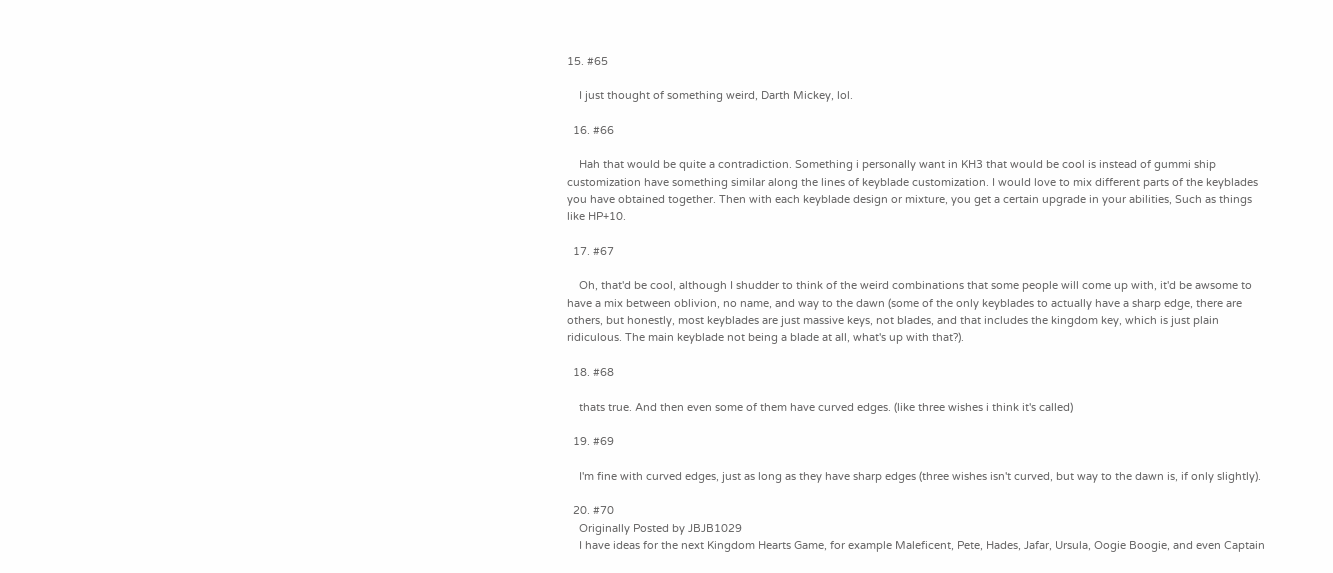15. #65

    I just thought of something weird, Darth Mickey, lol.

  16. #66

    Hah that would be quite a contradiction. Something i personally want in KH3 that would be cool is instead of gummi ship customization have something similar along the lines of keyblade customization. I would love to mix different parts of the keyblades you have obtained together. Then with each keyblade design or mixture, you get a certain upgrade in your abilities, Such as things like HP+10.

  17. #67

    Oh, that'd be cool, although I shudder to think of the weird combinations that some people will come up with, it'd be awsome to have a mix between oblivion, no name, and way to the dawn (some of the only keyblades to actually have a sharp edge, there are others, but honestly, most keyblades are just massive keys, not blades, and that includes the kingdom key, which is just plain ridiculous. The main keyblade not being a blade at all, what's up with that?).

  18. #68

    thats true. And then even some of them have curved edges. (like three wishes i think it's called)

  19. #69

    I'm fine with curved edges, just as long as they have sharp edges (three wishes isn't curved, but way to the dawn is, if only slightly).

  20. #70
    Originally Posted by JBJB1029
    I have ideas for the next Kingdom Hearts Game, for example Maleficent, Pete, Hades, Jafar, Ursula, Oogie Boogie, and even Captain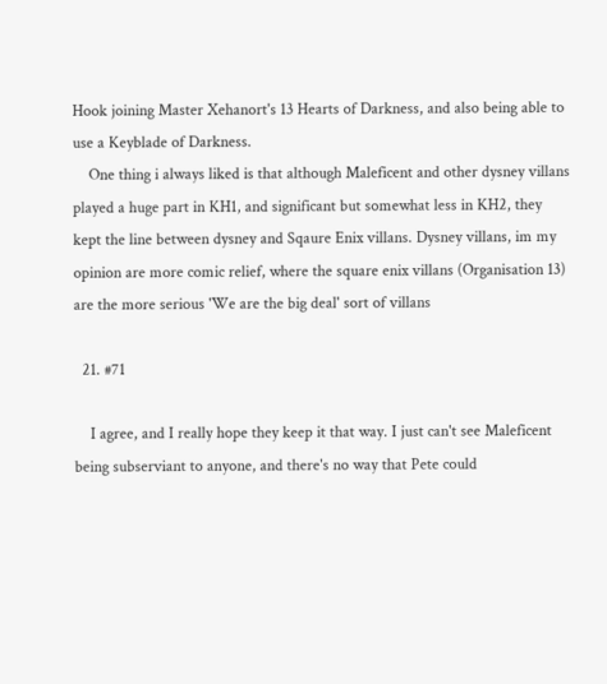Hook joining Master Xehanort's 13 Hearts of Darkness, and also being able to use a Keyblade of Darkness.
    One thing i always liked is that although Maleficent and other dysney villans played a huge part in KH1, and significant but somewhat less in KH2, they kept the line between dysney and Sqaure Enix villans. Dysney villans, im my opinion are more comic relief, where the square enix villans (Organisation 13) are the more serious 'We are the big deal' sort of villans

  21. #71

    I agree, and I really hope they keep it that way. I just can't see Maleficent being subserviant to anyone, and there's no way that Pete could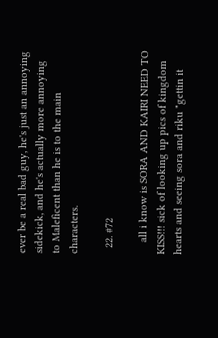ever be a real bad guy, he's just an annoying sidekick, and he's actually more annoying to Maleficent than he is to the main characters.

  22. #72

    all i know is SORA AND KAIRI NEED TO KISS!!! sick of looking up pics of kingdom hearts and seeing sora and riku "gettin it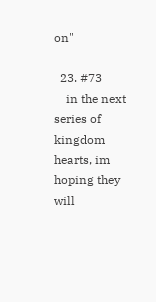on"

  23. #73
    in the next series of kingdom hearts, im hoping they will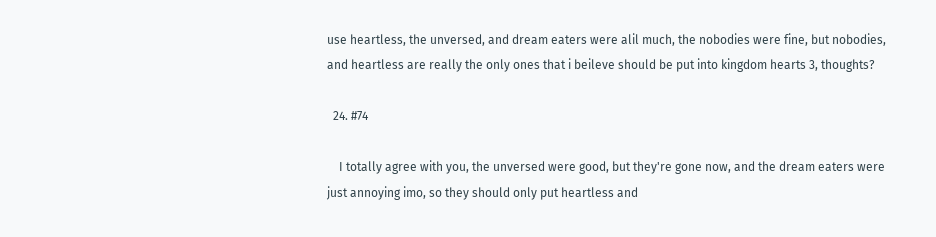use heartless, the unversed, and dream eaters were alil much, the nobodies were fine, but nobodies, and heartless are really the only ones that i beileve should be put into kingdom hearts 3, thoughts?

  24. #74

    I totally agree with you, the unversed were good, but they're gone now, and the dream eaters were just annoying imo, so they should only put heartless and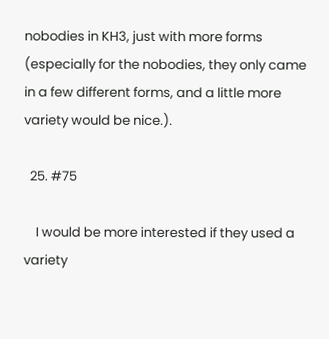nobodies in KH3, just with more forms (especially for the nobodies, they only came in a few different forms, and a little more variety would be nice.).

  25. #75

    I would be more interested if they used a variety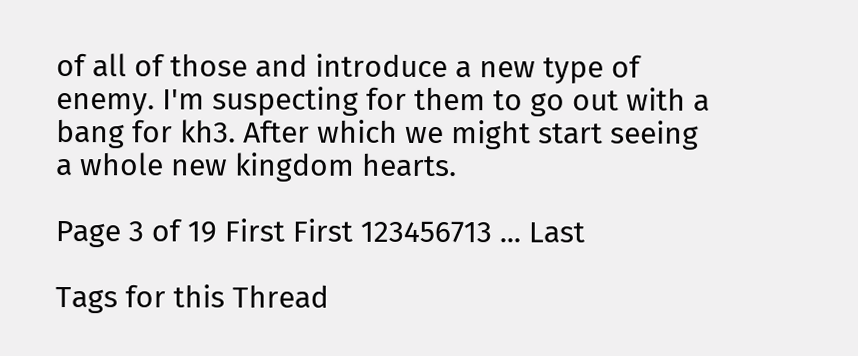of all of those and introduce a new type of enemy. I'm suspecting for them to go out with a bang for kh3. After which we might start seeing a whole new kingdom hearts.

Page 3 of 19 First First 123456713 ... Last

Tags for this Thread